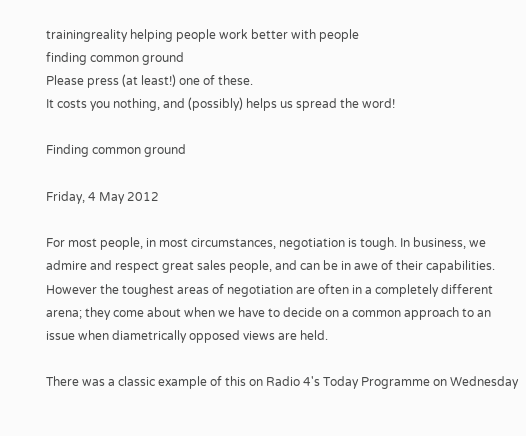trainingreality helping people work better with people
finding common ground
Please press (at least!) one of these.
It costs you nothing, and (possibly) helps us spread the word!

Finding common ground

Friday, 4 May 2012

For most people, in most circumstances, negotiation is tough. In business, we admire and respect great sales people, and can be in awe of their capabilities. However the toughest areas of negotiation are often in a completely different arena; they come about when we have to decide on a common approach to an issue when diametrically opposed views are held.

There was a classic example of this on Radio 4's Today Programme on Wednesday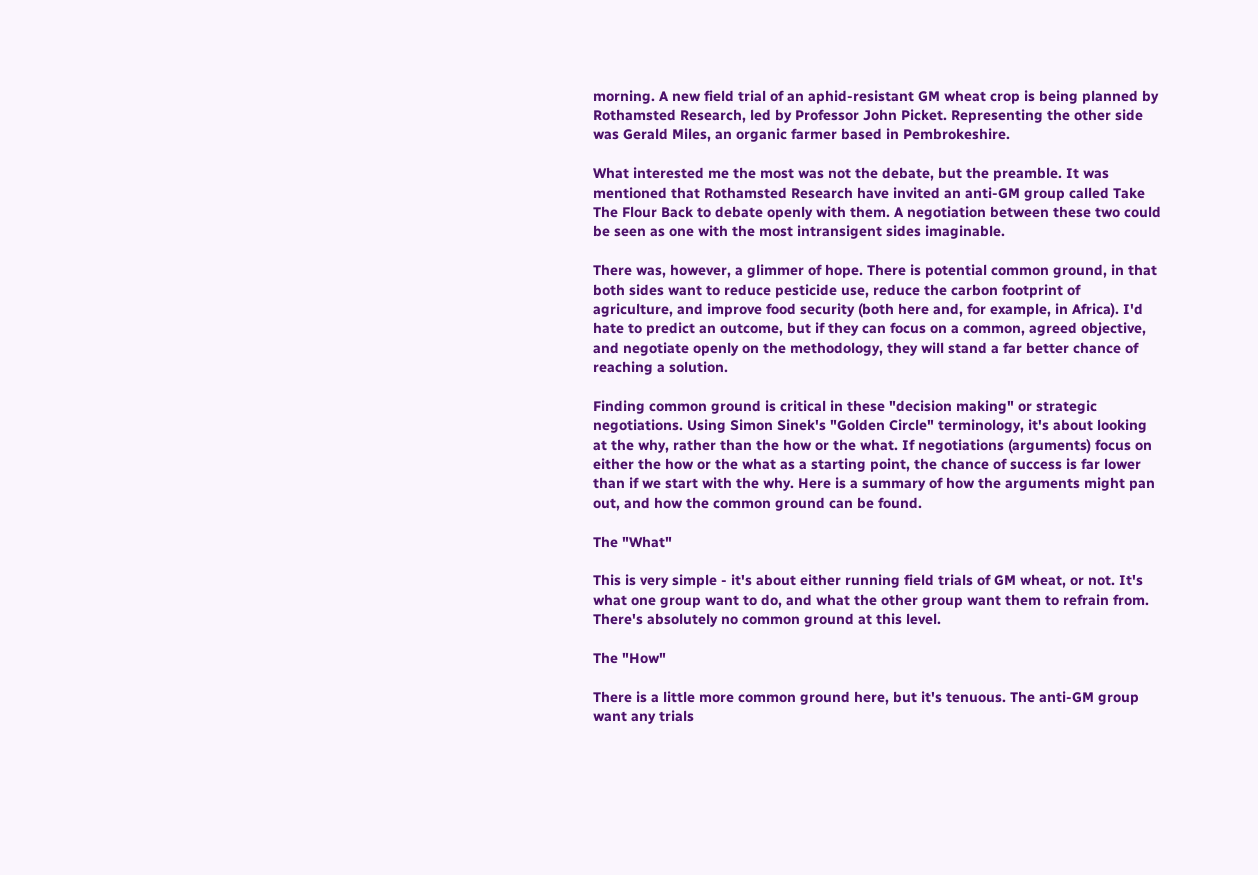morning. A new field trial of an aphid-resistant GM wheat crop is being planned by Rothamsted Research, led by Professor John Picket. Representing the other side was Gerald Miles, an organic farmer based in Pembrokeshire.

What interested me the most was not the debate, but the preamble. It was mentioned that Rothamsted Research have invited an anti-GM group called Take The Flour Back to debate openly with them. A negotiation between these two could be seen as one with the most intransigent sides imaginable.

There was, however, a glimmer of hope. There is potential common ground, in that both sides want to reduce pesticide use, reduce the carbon footprint of agriculture, and improve food security (both here and, for example, in Africa). I'd hate to predict an outcome, but if they can focus on a common, agreed objective, and negotiate openly on the methodology, they will stand a far better chance of reaching a solution.

Finding common ground is critical in these "decision making" or strategic negotiations. Using Simon Sinek's "Golden Circle" terminology, it's about looking at the why, rather than the how or the what. If negotiations (arguments) focus on either the how or the what as a starting point, the chance of success is far lower than if we start with the why. Here is a summary of how the arguments might pan out, and how the common ground can be found.

The "What"

This is very simple - it's about either running field trials of GM wheat, or not. It's what one group want to do, and what the other group want them to refrain from. There's absolutely no common ground at this level.

The "How"

There is a little more common ground here, but it's tenuous. The anti-GM group want any trials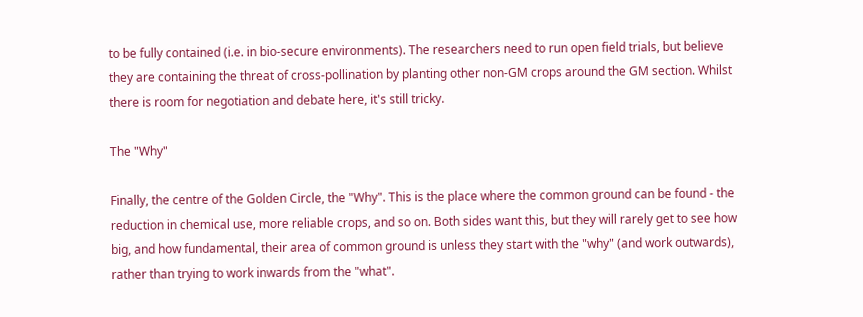to be fully contained (i.e. in bio-secure environments). The researchers need to run open field trials, but believe they are containing the threat of cross-pollination by planting other non-GM crops around the GM section. Whilst there is room for negotiation and debate here, it's still tricky.

The "Why"

Finally, the centre of the Golden Circle, the "Why". This is the place where the common ground can be found - the reduction in chemical use, more reliable crops, and so on. Both sides want this, but they will rarely get to see how big, and how fundamental, their area of common ground is unless they start with the "why" (and work outwards), rather than trying to work inwards from the "what".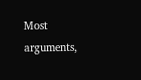Most arguments,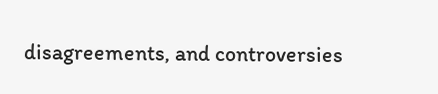disagreements, and controversies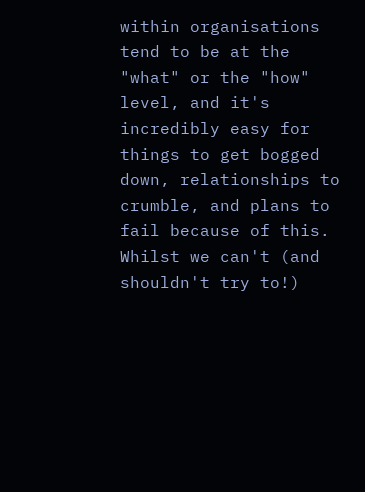within organisations tend to be at the "what" or the "how" level, and it's incredibly easy for things to get bogged down, relationships to crumble, and plans to fail because of this. Whilst we can't (and shouldn't try to!)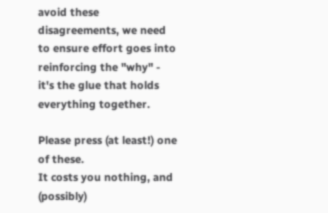avoid these disagreements, we need to ensure effort goes into reinforcing the "why" - it's the glue that holds everything together.

Please press (at least!) one of these.
It costs you nothing, and (possibly)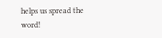helps us spread the word!